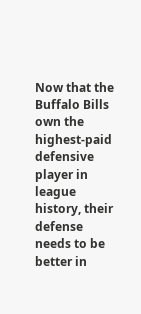Now that the Buffalo Bills own the highest-paid defensive player in league history, their defense needs to be better in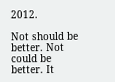2012.

Not should be better. Not could be better. It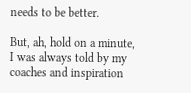needs to be better.

But, ah, hold on a minute, I was always told by my coaches and inspiration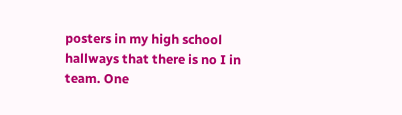posters in my high school hallways that there is no I in team. One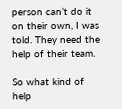person can’t do it on their own, I was told. They need the help of their team.

So what kind of help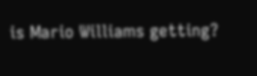is Mario Williams getting?